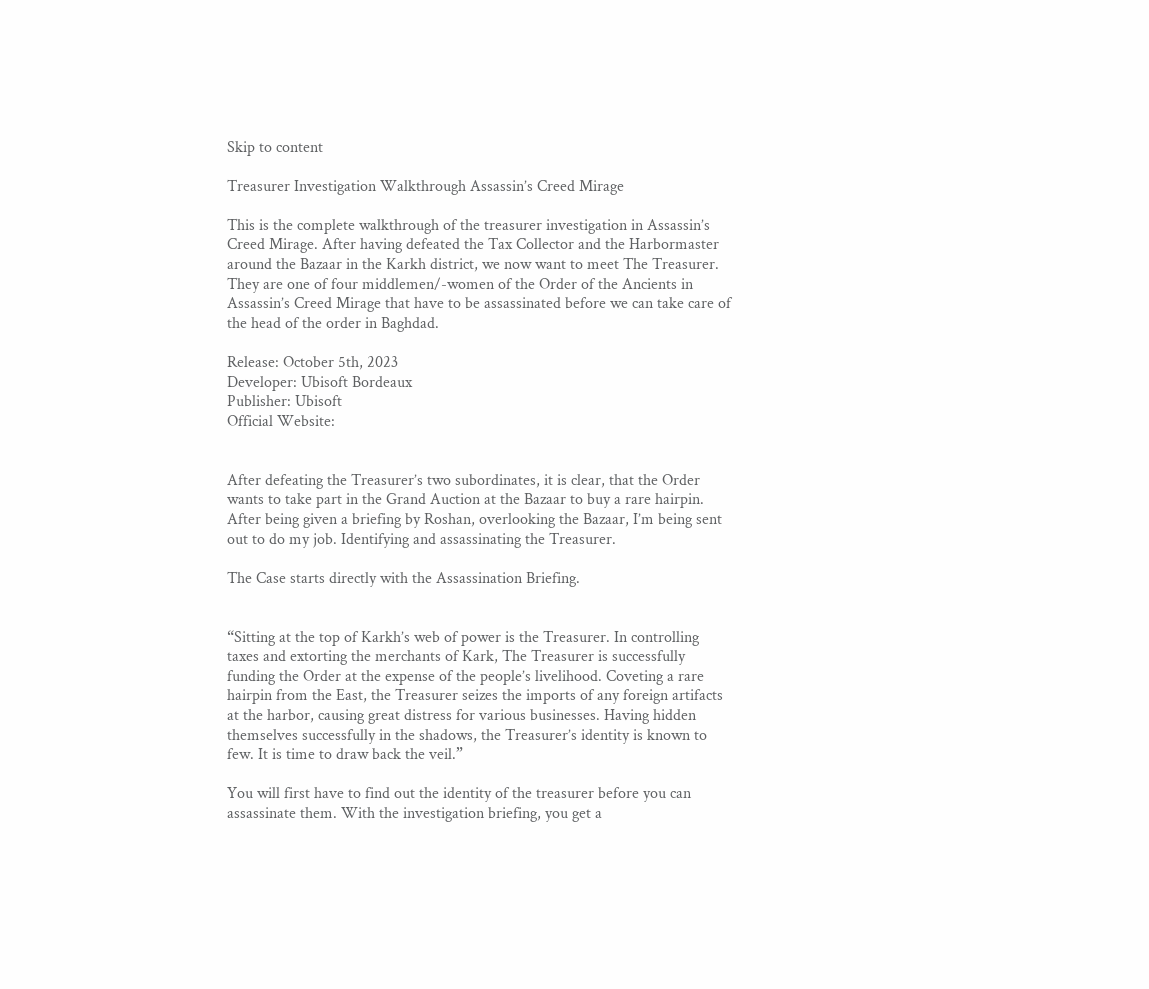Skip to content

Treasurer Investigation Walkthrough Assassin’s Creed Mirage

This is the complete walkthrough of the treasurer investigation in Assassin’s Creed Mirage. After having defeated the Tax Collector and the Harbormaster around the Bazaar in the Karkh district, we now want to meet The Treasurer. They are one of four middlemen/-women of the Order of the Ancients in Assassin’s Creed Mirage that have to be assassinated before we can take care of the head of the order in Baghdad.

Release: October 5th, 2023
Developer: Ubisoft Bordeaux
Publisher: Ubisoft
Official Website:


After defeating the Treasurer’s two subordinates, it is clear, that the Order wants to take part in the Grand Auction at the Bazaar to buy a rare hairpin. After being given a briefing by Roshan, overlooking the Bazaar, I’m being sent out to do my job. Identifying and assassinating the Treasurer.

The Case starts directly with the Assassination Briefing.


“Sitting at the top of Karkh’s web of power is the Treasurer. In controlling taxes and extorting the merchants of Kark, The Treasurer is successfully funding the Order at the expense of the people’s livelihood. Coveting a rare hairpin from the East, the Treasurer seizes the imports of any foreign artifacts at the harbor, causing great distress for various businesses. Having hidden themselves successfully in the shadows, the Treasurer’s identity is known to few. It is time to draw back the veil.”

You will first have to find out the identity of the treasurer before you can assassinate them. With the investigation briefing, you get a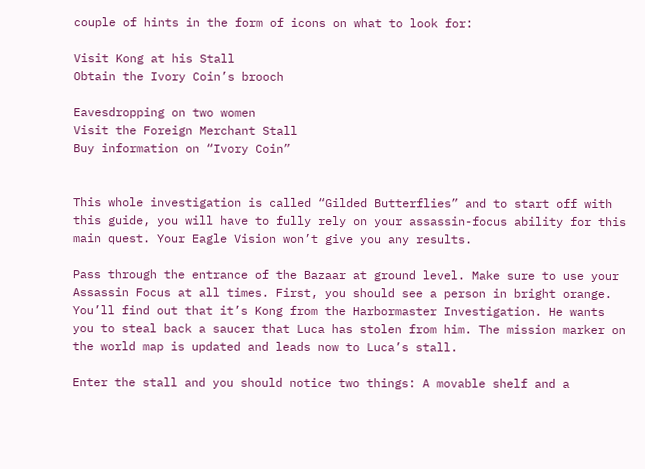couple of hints in the form of icons on what to look for:

Visit Kong at his Stall
Obtain the Ivory Coin’s brooch

Eavesdropping on two women
Visit the Foreign Merchant Stall
Buy information on “Ivory Coin”


This whole investigation is called “Gilded Butterflies” and to start off with this guide, you will have to fully rely on your assassin-focus ability for this main quest. Your Eagle Vision won’t give you any results.

Pass through the entrance of the Bazaar at ground level. Make sure to use your Assassin Focus at all times. First, you should see a person in bright orange. You’ll find out that it’s Kong from the Harbormaster Investigation. He wants you to steal back a saucer that Luca has stolen from him. The mission marker on the world map is updated and leads now to Luca’s stall.

Enter the stall and you should notice two things: A movable shelf and a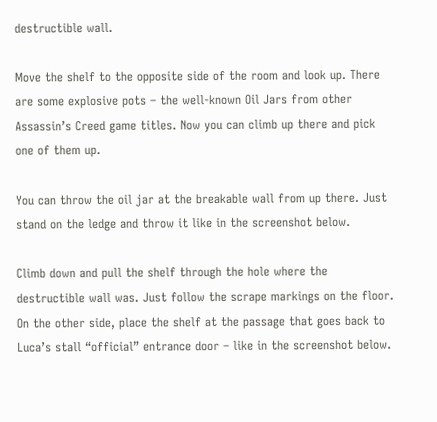destructible wall.

Move the shelf to the opposite side of the room and look up. There are some explosive pots – the well-known Oil Jars from other Assassin’s Creed game titles. Now you can climb up there and pick one of them up.

You can throw the oil jar at the breakable wall from up there. Just stand on the ledge and throw it like in the screenshot below.

Climb down and pull the shelf through the hole where the destructible wall was. Just follow the scrape markings on the floor. On the other side, place the shelf at the passage that goes back to Luca’s stall “official” entrance door – like in the screenshot below.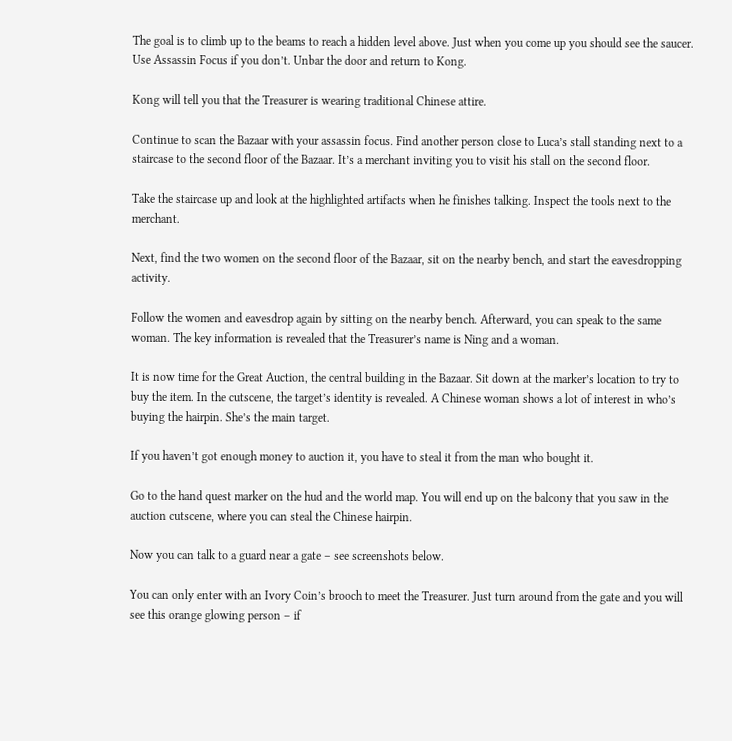The goal is to climb up to the beams to reach a hidden level above. Just when you come up you should see the saucer. Use Assassin Focus if you don’t. Unbar the door and return to Kong.

Kong will tell you that the Treasurer is wearing traditional Chinese attire.

Continue to scan the Bazaar with your assassin focus. Find another person close to Luca’s stall standing next to a staircase to the second floor of the Bazaar. It’s a merchant inviting you to visit his stall on the second floor.

Take the staircase up and look at the highlighted artifacts when he finishes talking. Inspect the tools next to the merchant.

Next, find the two women on the second floor of the Bazaar, sit on the nearby bench, and start the eavesdropping activity.

Follow the women and eavesdrop again by sitting on the nearby bench. Afterward, you can speak to the same woman. The key information is revealed that the Treasurer’s name is Ning and a woman.

It is now time for the Great Auction, the central building in the Bazaar. Sit down at the marker’s location to try to buy the item. In the cutscene, the target’s identity is revealed. A Chinese woman shows a lot of interest in who’s buying the hairpin. She’s the main target.

If you haven’t got enough money to auction it, you have to steal it from the man who bought it.

Go to the hand quest marker on the hud and the world map. You will end up on the balcony that you saw in the auction cutscene, where you can steal the Chinese hairpin.

Now you can talk to a guard near a gate – see screenshots below.

You can only enter with an Ivory Coin’s brooch to meet the Treasurer. Just turn around from the gate and you will see this orange glowing person – if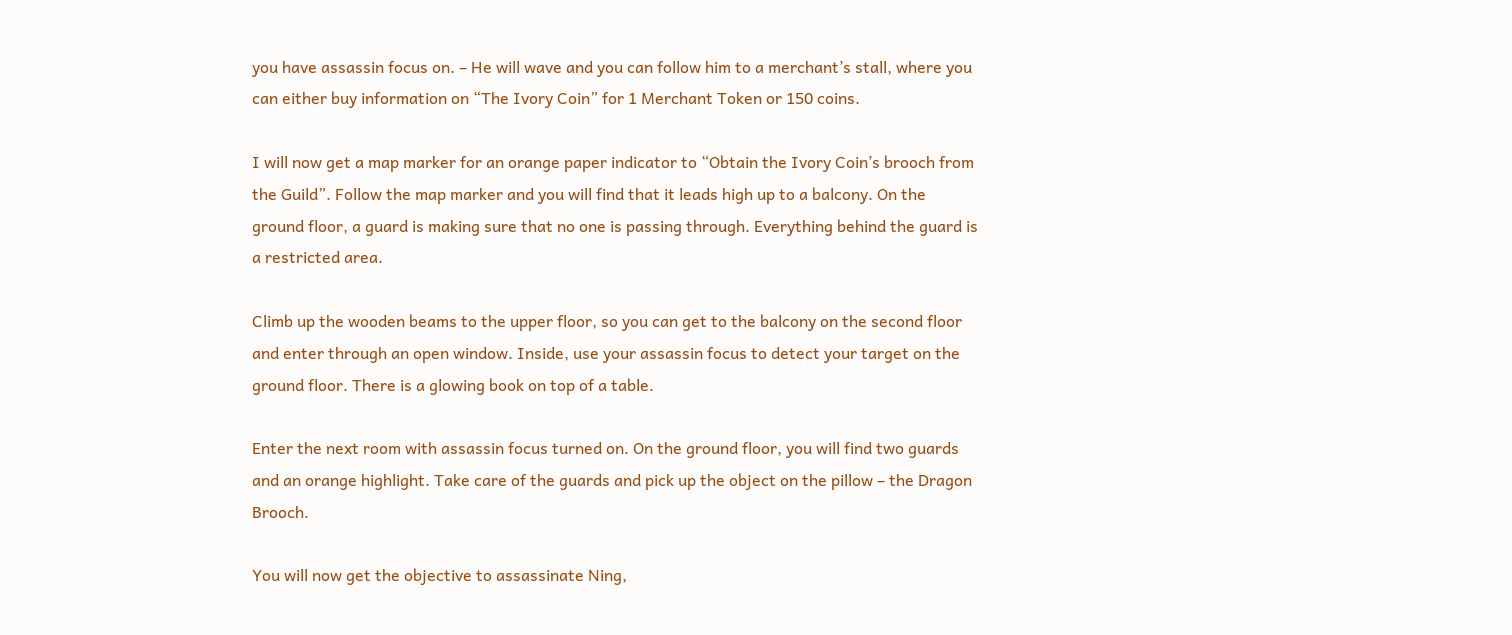you have assassin focus on. – He will wave and you can follow him to a merchant’s stall, where you can either buy information on “The Ivory Coin” for 1 Merchant Token or 150 coins.

I will now get a map marker for an orange paper indicator to “Obtain the Ivory Coin’s brooch from the Guild”. Follow the map marker and you will find that it leads high up to a balcony. On the ground floor, a guard is making sure that no one is passing through. Everything behind the guard is a restricted area.

Climb up the wooden beams to the upper floor, so you can get to the balcony on the second floor and enter through an open window. Inside, use your assassin focus to detect your target on the ground floor. There is a glowing book on top of a table.

Enter the next room with assassin focus turned on. On the ground floor, you will find two guards and an orange highlight. Take care of the guards and pick up the object on the pillow – the Dragon Brooch.

You will now get the objective to assassinate Ning,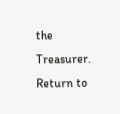the Treasurer.
Return to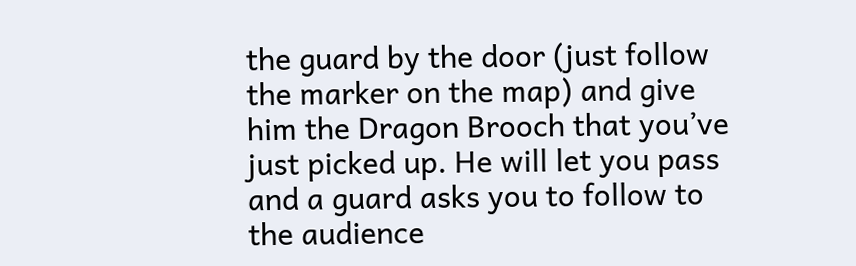the guard by the door (just follow the marker on the map) and give him the Dragon Brooch that you’ve just picked up. He will let you pass and a guard asks you to follow to the audience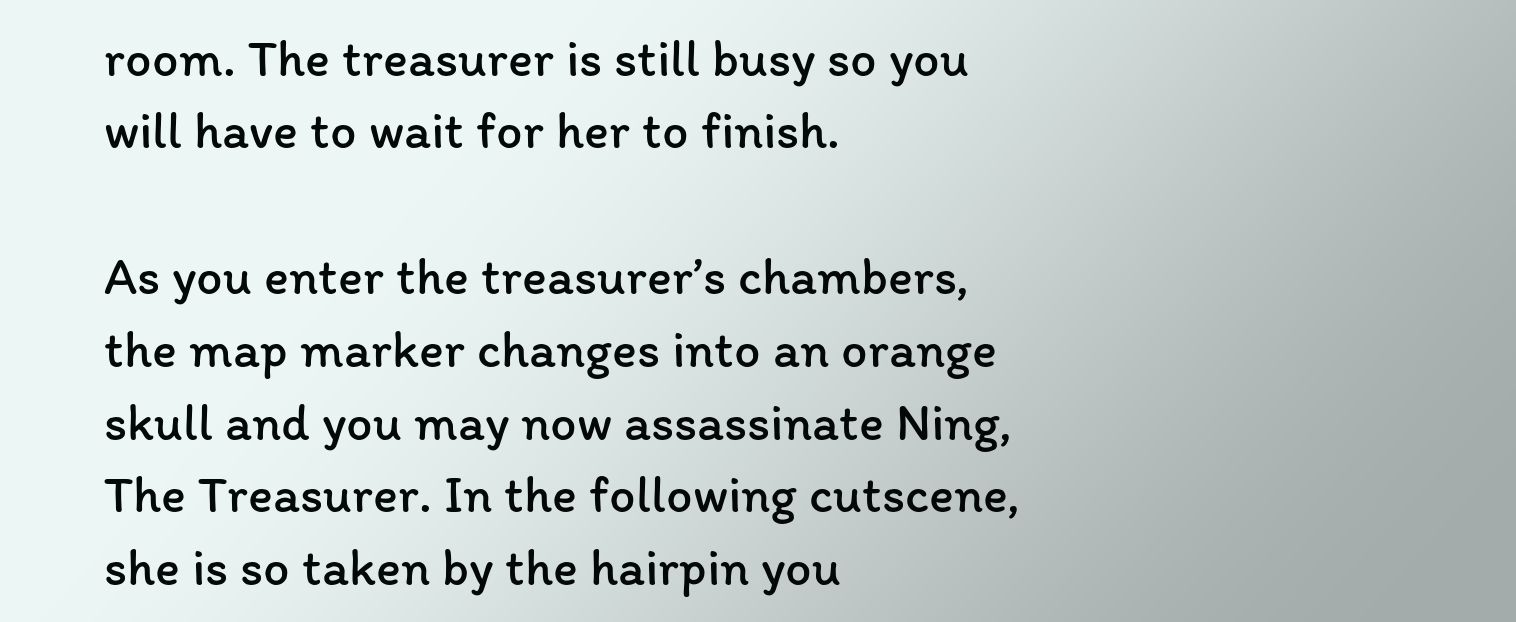room. The treasurer is still busy so you will have to wait for her to finish.

As you enter the treasurer’s chambers, the map marker changes into an orange skull and you may now assassinate Ning, The Treasurer. In the following cutscene, she is so taken by the hairpin you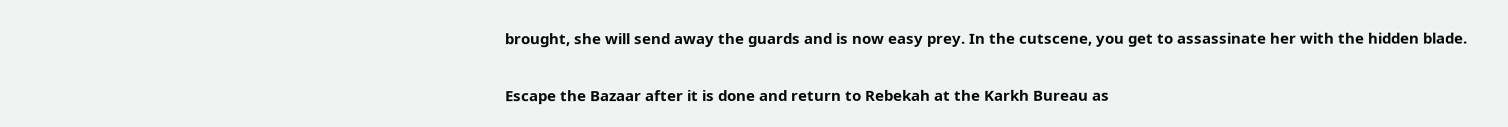brought, she will send away the guards and is now easy prey. In the cutscene, you get to assassinate her with the hidden blade.

Escape the Bazaar after it is done and return to Rebekah at the Karkh Bureau as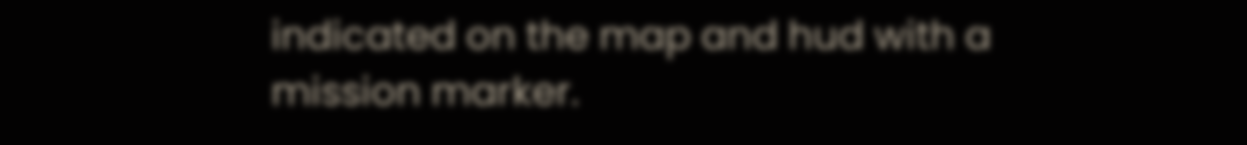indicated on the map and hud with a mission marker.